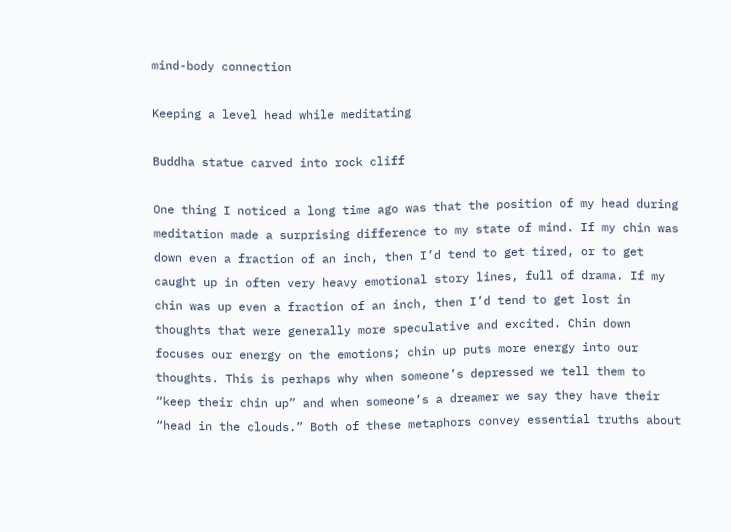mind-body connection

Keeping a level head while meditating

Buddha statue carved into rock cliff

One thing I noticed a long time ago was that the position of my head during meditation made a surprising difference to my state of mind. If my chin was down even a fraction of an inch, then I’d tend to get tired, or to get caught up in often very heavy emotional story lines, full of drama. If my chin was up even a fraction of an inch, then I’d tend to get lost in thoughts that were generally more speculative and excited. Chin down focuses our energy on the emotions; chin up puts more energy into our thoughts. This is perhaps why when someone’s depressed we tell them to “keep their chin up” and when someone’s a dreamer we say they have their “head in the clouds.” Both of these metaphors convey essential truths about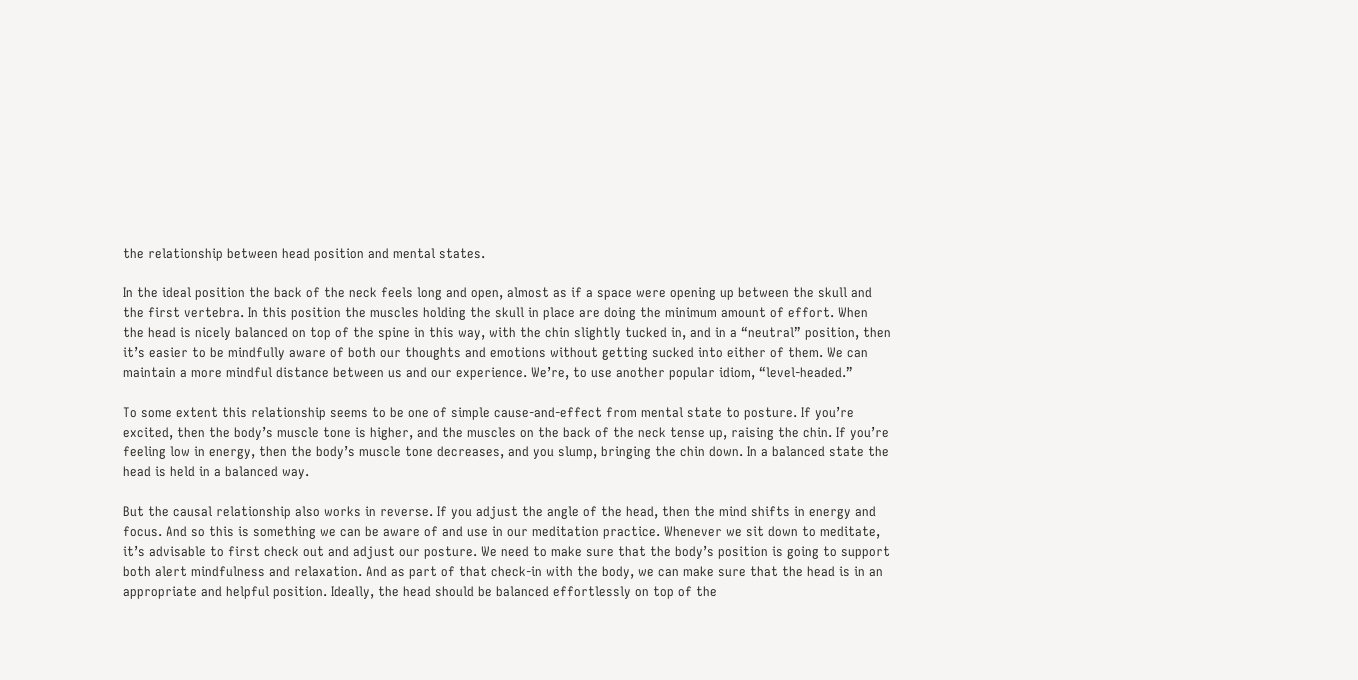the relationship between head position and mental states.

In the ideal position the back of the neck feels long and open, almost as if a space were opening up between the skull and the first vertebra. In this position the muscles holding the skull in place are doing the minimum amount of effort. When the head is nicely balanced on top of the spine in this way, with the chin slightly tucked in, and in a “neutral” position, then it’s easier to be mindfully aware of both our thoughts and emotions without getting sucked into either of them. We can maintain a more mindful distance between us and our experience. We’re, to use another popular idiom, “level-headed.”

To some extent this relationship seems to be one of simple cause-and-effect from mental state to posture. If you’re excited, then the body’s muscle tone is higher, and the muscles on the back of the neck tense up, raising the chin. If you’re feeling low in energy, then the body’s muscle tone decreases, and you slump, bringing the chin down. In a balanced state the head is held in a balanced way.

But the causal relationship also works in reverse. If you adjust the angle of the head, then the mind shifts in energy and focus. And so this is something we can be aware of and use in our meditation practice. Whenever we sit down to meditate, it’s advisable to first check out and adjust our posture. We need to make sure that the body’s position is going to support both alert mindfulness and relaxation. And as part of that check-in with the body, we can make sure that the head is in an appropriate and helpful position. Ideally, the head should be balanced effortlessly on top of the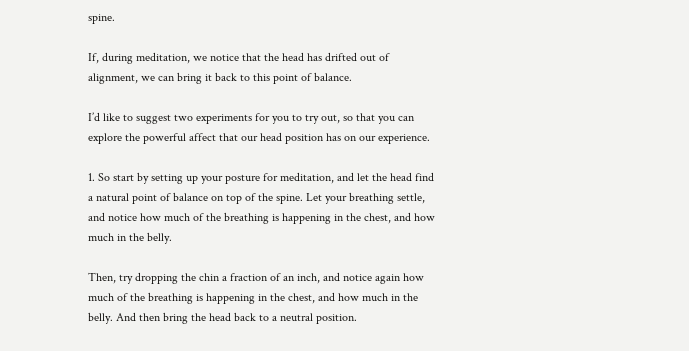spine.

If, during meditation, we notice that the head has drifted out of alignment, we can bring it back to this point of balance.

I’d like to suggest two experiments for you to try out, so that you can explore the powerful affect that our head position has on our experience.

1. So start by setting up your posture for meditation, and let the head find a natural point of balance on top of the spine. Let your breathing settle, and notice how much of the breathing is happening in the chest, and how much in the belly.

Then, try dropping the chin a fraction of an inch, and notice again how much of the breathing is happening in the chest, and how much in the belly. And then bring the head back to a neutral position.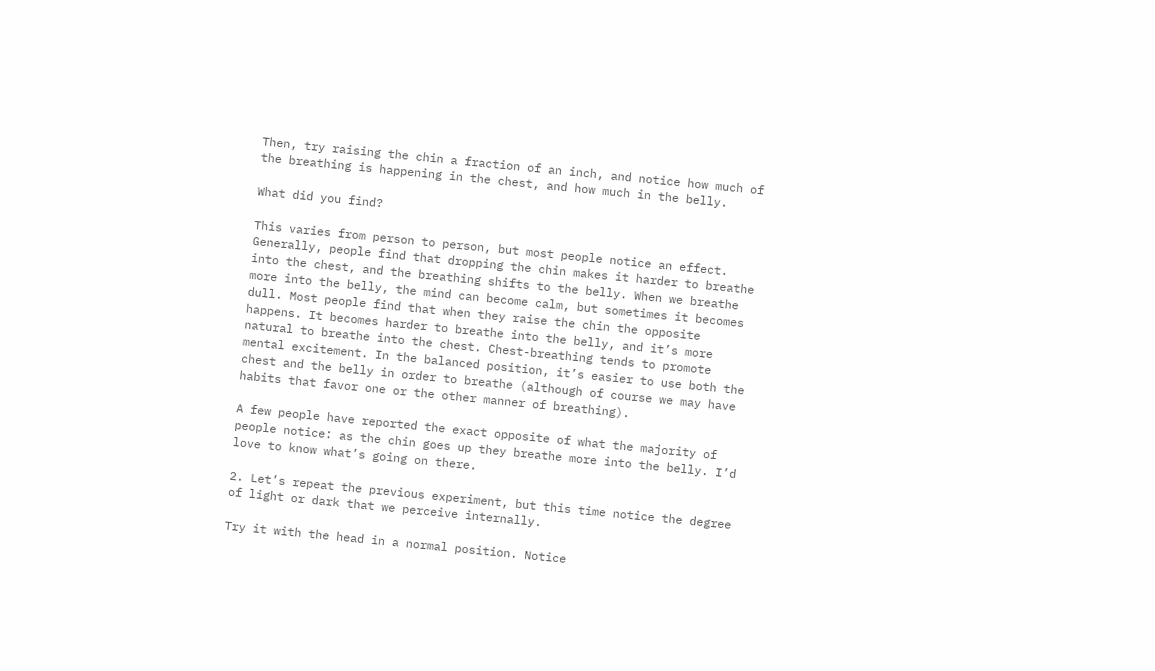Then, try raising the chin a fraction of an inch, and notice how much of the breathing is happening in the chest, and how much in the belly.

What did you find?

This varies from person to person, but most people notice an effect. Generally, people find that dropping the chin makes it harder to breathe into the chest, and the breathing shifts to the belly. When we breathe more into the belly, the mind can become calm, but sometimes it becomes dull. Most people find that when they raise the chin the opposite happens. It becomes harder to breathe into the belly, and it’s more natural to breathe into the chest. Chest-breathing tends to promote mental excitement. In the balanced position, it’s easier to use both the chest and the belly in order to breathe (although of course we may have habits that favor one or the other manner of breathing).

A few people have reported the exact opposite of what the majority of people notice: as the chin goes up they breathe more into the belly. I’d love to know what’s going on there.

2. Let’s repeat the previous experiment, but this time notice the degree of light or dark that we perceive internally.

Try it with the head in a normal position. Notice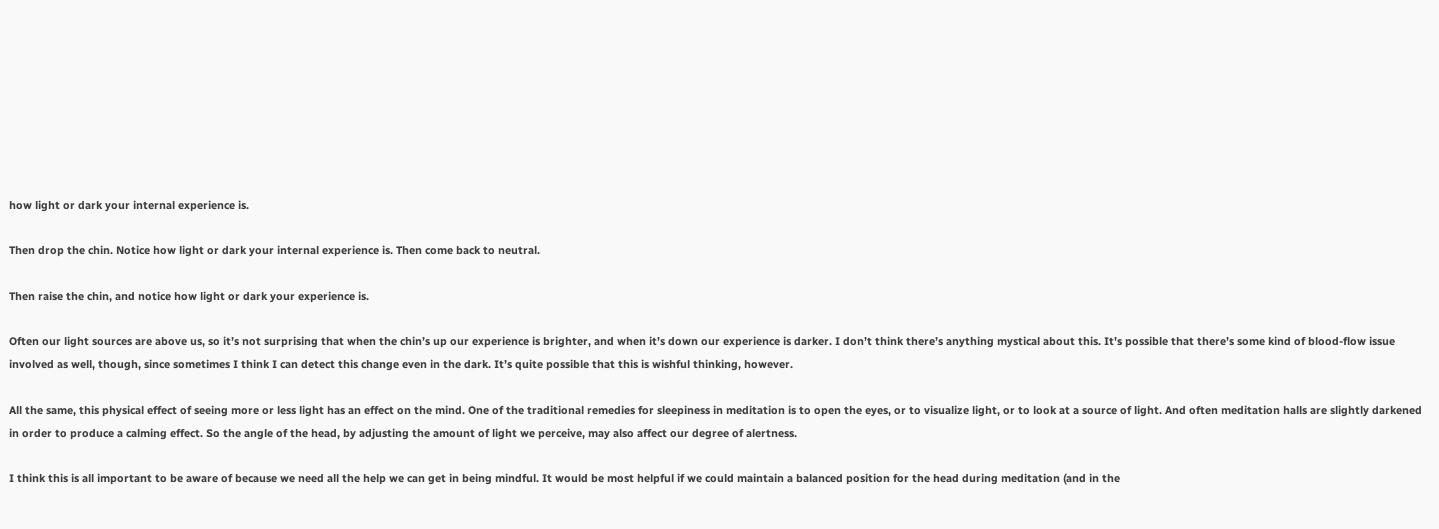how light or dark your internal experience is.

Then drop the chin. Notice how light or dark your internal experience is. Then come back to neutral.

Then raise the chin, and notice how light or dark your experience is.

Often our light sources are above us, so it’s not surprising that when the chin’s up our experience is brighter, and when it’s down our experience is darker. I don’t think there’s anything mystical about this. It’s possible that there’s some kind of blood-flow issue involved as well, though, since sometimes I think I can detect this change even in the dark. It’s quite possible that this is wishful thinking, however.

All the same, this physical effect of seeing more or less light has an effect on the mind. One of the traditional remedies for sleepiness in meditation is to open the eyes, or to visualize light, or to look at a source of light. And often meditation halls are slightly darkened in order to produce a calming effect. So the angle of the head, by adjusting the amount of light we perceive, may also affect our degree of alertness.

I think this is all important to be aware of because we need all the help we can get in being mindful. It would be most helpful if we could maintain a balanced position for the head during meditation (and in the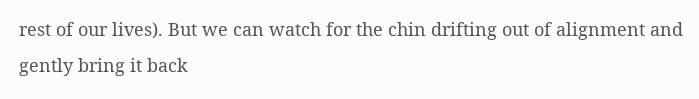rest of our lives). But we can watch for the chin drifting out of alignment and gently bring it back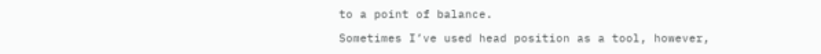to a point of balance.

Sometimes I’ve used head position as a tool, however,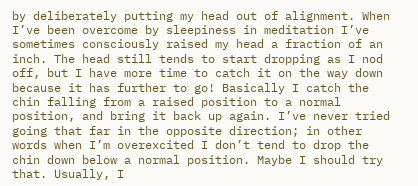by deliberately putting my head out of alignment. When I’ve been overcome by sleepiness in meditation I’ve sometimes consciously raised my head a fraction of an inch. The head still tends to start dropping as I nod off, but I have more time to catch it on the way down because it has further to go! Basically I catch the chin falling from a raised position to a normal position, and bring it back up again. I’ve never tried going that far in the opposite direction; in other words when I’m overexcited I don’t tend to drop the chin down below a normal position. Maybe I should try that. Usually, I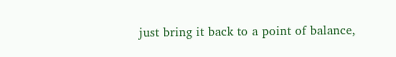just bring it back to a point of balance,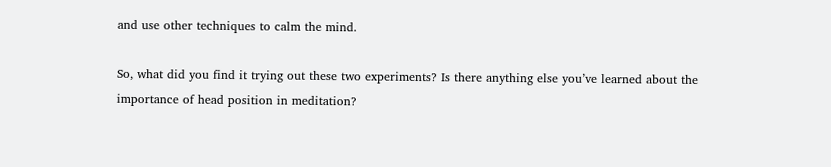and use other techniques to calm the mind.

So, what did you find it trying out these two experiments? Is there anything else you’ve learned about the importance of head position in meditation?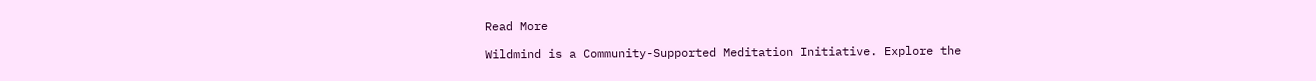Read More

Wildmind is a Community-Supported Meditation Initiative. Explore the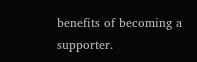benefits of becoming a supporter.